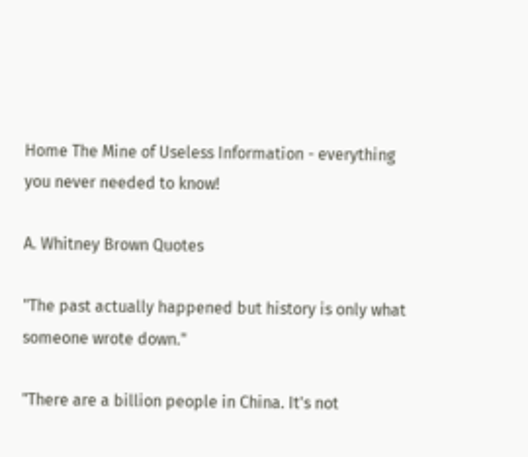Home The Mine of Useless Information - everything you never needed to know!

A. Whitney Brown Quotes

"The past actually happened but history is only what someone wrote down."

"There are a billion people in China. It's not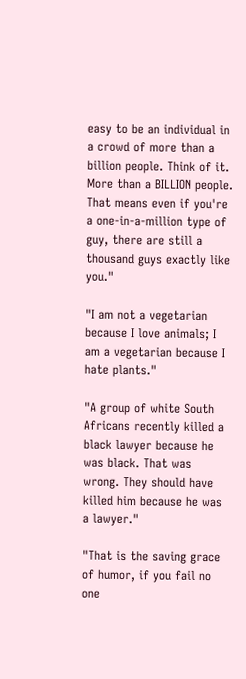easy to be an individual in a crowd of more than a billion people. Think of it. More than a BILLION people. That means even if you're a one-in-a-million type of guy, there are still a thousand guys exactly like you."

"I am not a vegetarian because I love animals; I am a vegetarian because I hate plants."

"A group of white South Africans recently killed a black lawyer because he was black. That was wrong. They should have killed him because he was a lawyer."

"That is the saving grace of humor, if you fail no one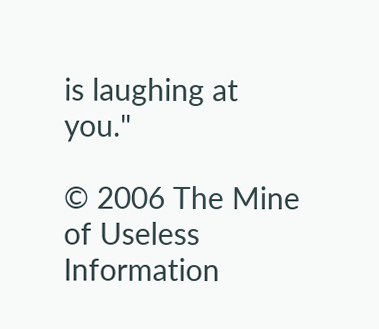is laughing at you."

© 2006 The Mine of Useless Information